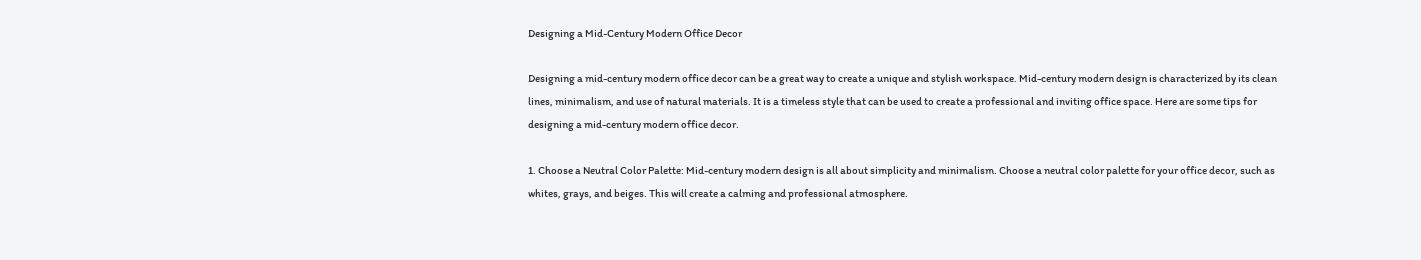Designing a Mid-Century Modern Office Decor

Designing a mid-century modern office decor can be a great way to create a unique and stylish workspace. Mid-century modern design is characterized by its clean lines, minimalism, and use of natural materials. It is a timeless style that can be used to create a professional and inviting office space. Here are some tips for designing a mid-century modern office decor.

1. Choose a Neutral Color Palette: Mid-century modern design is all about simplicity and minimalism. Choose a neutral color palette for your office decor, such as whites, grays, and beiges. This will create a calming and professional atmosphere.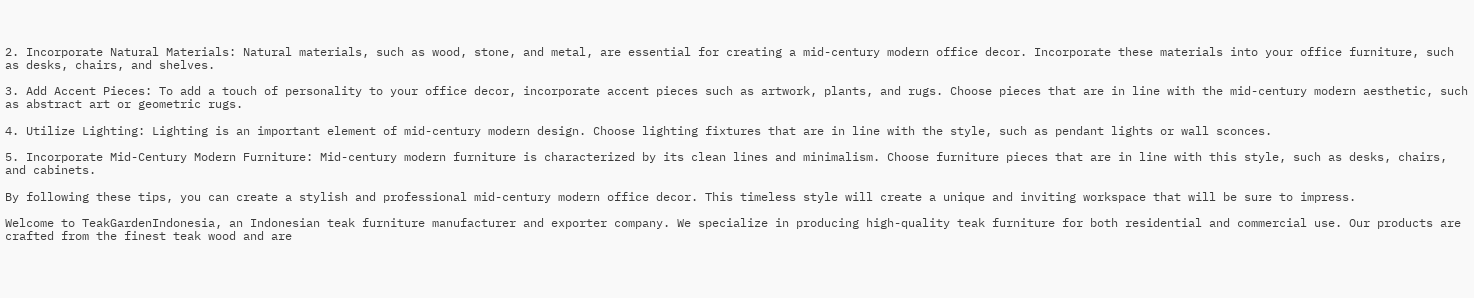2. Incorporate Natural Materials: Natural materials, such as wood, stone, and metal, are essential for creating a mid-century modern office decor. Incorporate these materials into your office furniture, such as desks, chairs, and shelves.

3. Add Accent Pieces: To add a touch of personality to your office decor, incorporate accent pieces such as artwork, plants, and rugs. Choose pieces that are in line with the mid-century modern aesthetic, such as abstract art or geometric rugs.

4. Utilize Lighting: Lighting is an important element of mid-century modern design. Choose lighting fixtures that are in line with the style, such as pendant lights or wall sconces.

5. Incorporate Mid-Century Modern Furniture: Mid-century modern furniture is characterized by its clean lines and minimalism. Choose furniture pieces that are in line with this style, such as desks, chairs, and cabinets.

By following these tips, you can create a stylish and professional mid-century modern office decor. This timeless style will create a unique and inviting workspace that will be sure to impress.

Welcome to TeakGardenIndonesia, an Indonesian teak furniture manufacturer and exporter company. We specialize in producing high-quality teak furniture for both residential and commercial use. Our products are crafted from the finest teak wood and are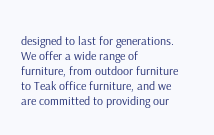designed to last for generations. We offer a wide range of furniture, from outdoor furniture to Teak office furniture, and we are committed to providing our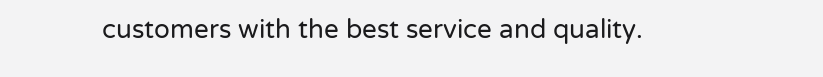customers with the best service and quality.